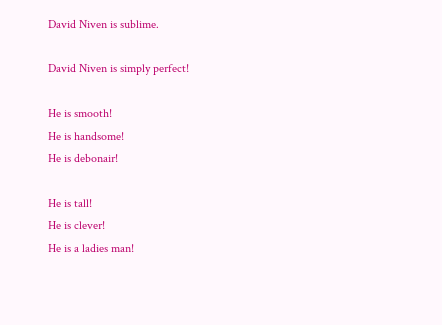David Niven is sublime.

David Niven is simply perfect!

He is smooth!
He is handsome!
He is debonair!

He is tall!
He is clever!
He is a ladies man!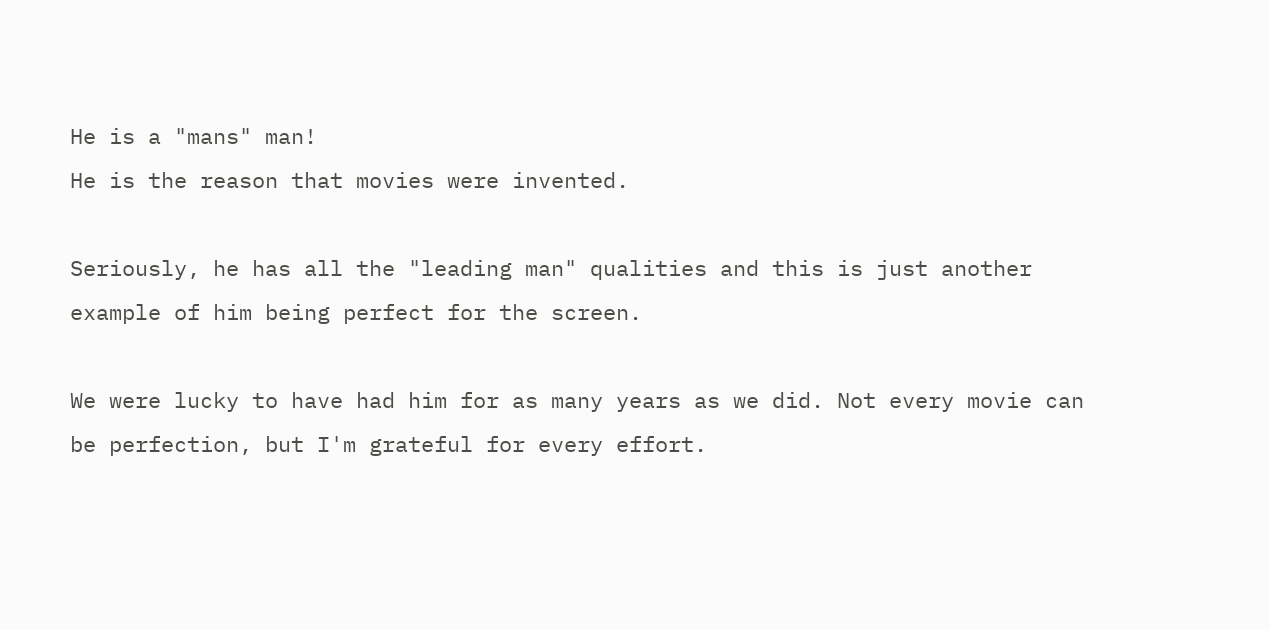He is a "mans" man!
He is the reason that movies were invented.

Seriously, he has all the "leading man" qualities and this is just another example of him being perfect for the screen.

We were lucky to have had him for as many years as we did. Not every movie can be perfection, but I'm grateful for every effort.